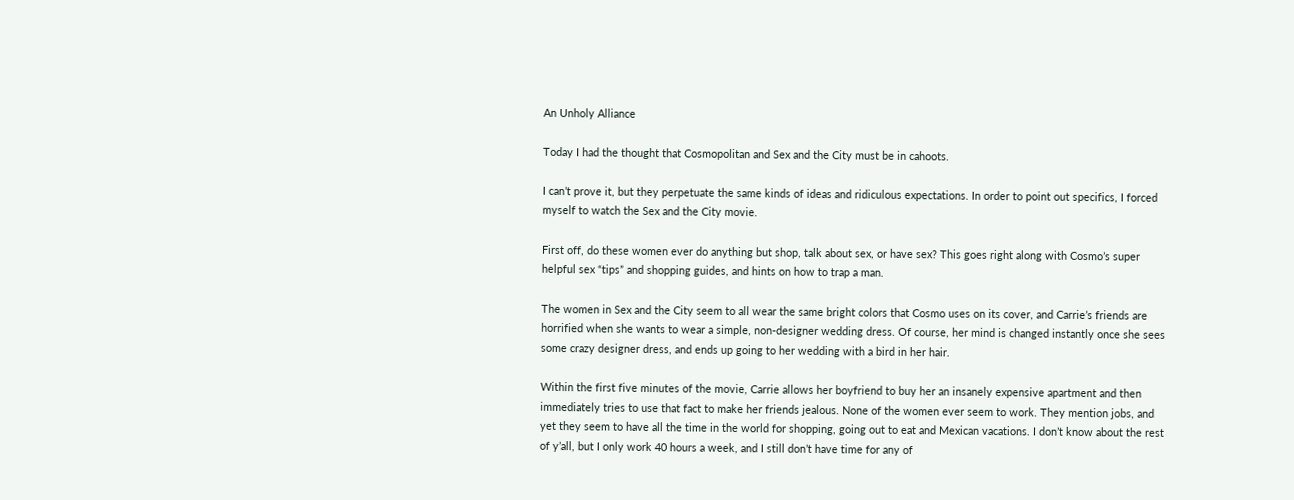An Unholy Alliance

Today I had the thought that Cosmopolitan and Sex and the City must be in cahoots.

I can’t prove it, but they perpetuate the same kinds of ideas and ridiculous expectations. In order to point out specifics, I forced myself to watch the Sex and the City movie.

First off, do these women ever do anything but shop, talk about sex, or have sex? This goes right along with Cosmo’s super helpful sex “tips” and shopping guides, and hints on how to trap a man.

The women in Sex and the City seem to all wear the same bright colors that Cosmo uses on its cover, and Carrie’s friends are horrified when she wants to wear a simple, non-designer wedding dress. Of course, her mind is changed instantly once she sees some crazy designer dress, and ends up going to her wedding with a bird in her hair.

Within the first five minutes of the movie, Carrie allows her boyfriend to buy her an insanely expensive apartment and then immediately tries to use that fact to make her friends jealous. None of the women ever seem to work. They mention jobs, and yet they seem to have all the time in the world for shopping, going out to eat and Mexican vacations. I don’t know about the rest of y’all, but I only work 40 hours a week, and I still don’t have time for any of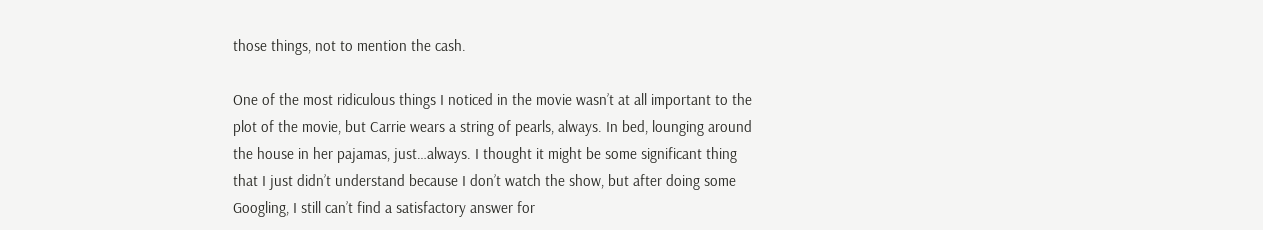those things, not to mention the cash.

One of the most ridiculous things I noticed in the movie wasn’t at all important to the plot of the movie, but Carrie wears a string of pearls, always. In bed, lounging around the house in her pajamas, just…always. I thought it might be some significant thing that I just didn’t understand because I don’t watch the show, but after doing some Googling, I still can’t find a satisfactory answer for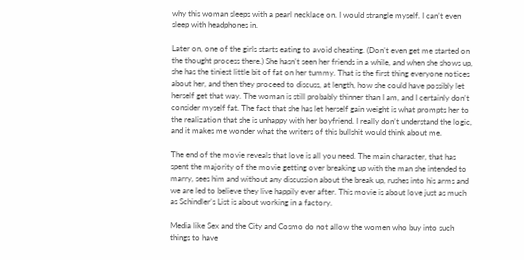why this woman sleeps with a pearl necklace on. I would strangle myself. I can’t even sleep with headphones in.

Later on, one of the girls starts eating to avoid cheating. (Don’t even get me started on the thought process there.) She hasn’t seen her friends in a while, and when she shows up, she has the tiniest little bit of fat on her tummy. That is the first thing everyone notices about her, and then they proceed to discuss, at length, how she could have possibly let herself get that way. The woman is still probably thinner than I am, and I certainly don’t consider myself fat. The fact that she has let herself gain weight is what prompts her to the realization that she is unhappy with her boyfriend. I really don’t understand the logic, and it makes me wonder what the writers of this bullshit would think about me.

The end of the movie reveals that love is all you need. The main character, that has spent the majority of the movie getting over breaking up with the man she intended to marry, sees him and without any discussion about the break up, rushes into his arms and we are led to believe they live happily ever after. This movie is about love just as much as Schindler’s List is about working in a factory.

Media like Sex and the City and Cosmo do not allow the women who buy into such things to have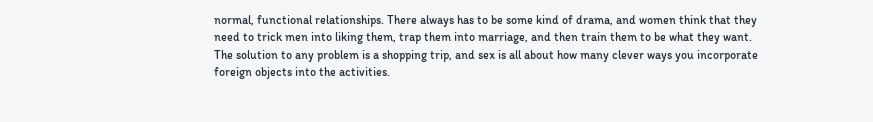normal, functional relationships. There always has to be some kind of drama, and women think that they need to trick men into liking them, trap them into marriage, and then train them to be what they want. The solution to any problem is a shopping trip, and sex is all about how many clever ways you incorporate foreign objects into the activities.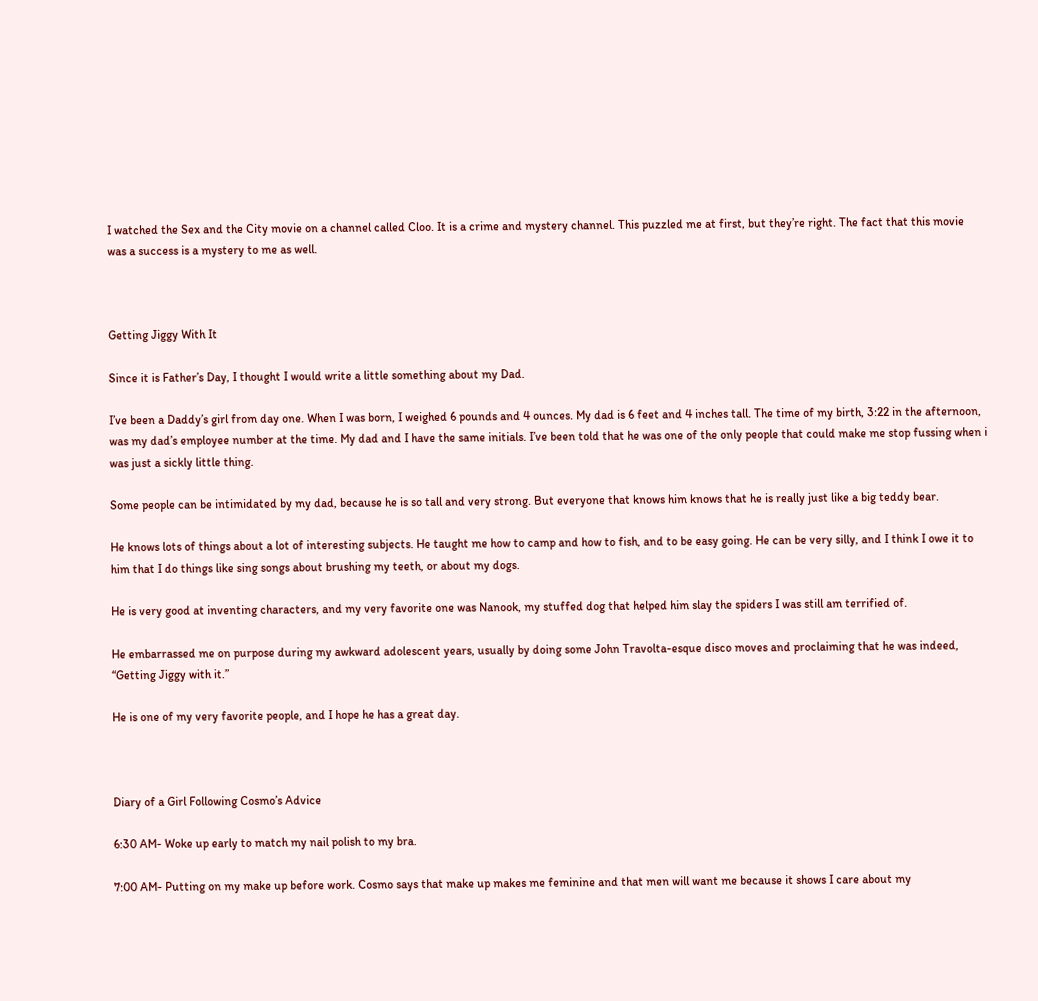I watched the Sex and the City movie on a channel called Cloo. It is a crime and mystery channel. This puzzled me at first, but they’re right. The fact that this movie was a success is a mystery to me as well.



Getting Jiggy With It

Since it is Father’s Day, I thought I would write a little something about my Dad.

I’ve been a Daddy’s girl from day one. When I was born, I weighed 6 pounds and 4 ounces. My dad is 6 feet and 4 inches tall. The time of my birth, 3:22 in the afternoon, was my dad’s employee number at the time. My dad and I have the same initials. I’ve been told that he was one of the only people that could make me stop fussing when i was just a sickly little thing.

Some people can be intimidated by my dad, because he is so tall and very strong. But everyone that knows him knows that he is really just like a big teddy bear.

He knows lots of things about a lot of interesting subjects. He taught me how to camp and how to fish, and to be easy going. He can be very silly, and I think I owe it to him that I do things like sing songs about brushing my teeth, or about my dogs.

He is very good at inventing characters, and my very favorite one was Nanook, my stuffed dog that helped him slay the spiders I was still am terrified of.

He embarrassed me on purpose during my awkward adolescent years, usually by doing some John Travolta-esque disco moves and proclaiming that he was indeed, “Getting Jiggy with it.”

He is one of my very favorite people, and I hope he has a great day.



Diary of a Girl Following Cosmo’s Advice

6:30 AM- Woke up early to match my nail polish to my bra.

7:00 AM- Putting on my make up before work. Cosmo says that make up makes me feminine and that men will want me because it shows I care about my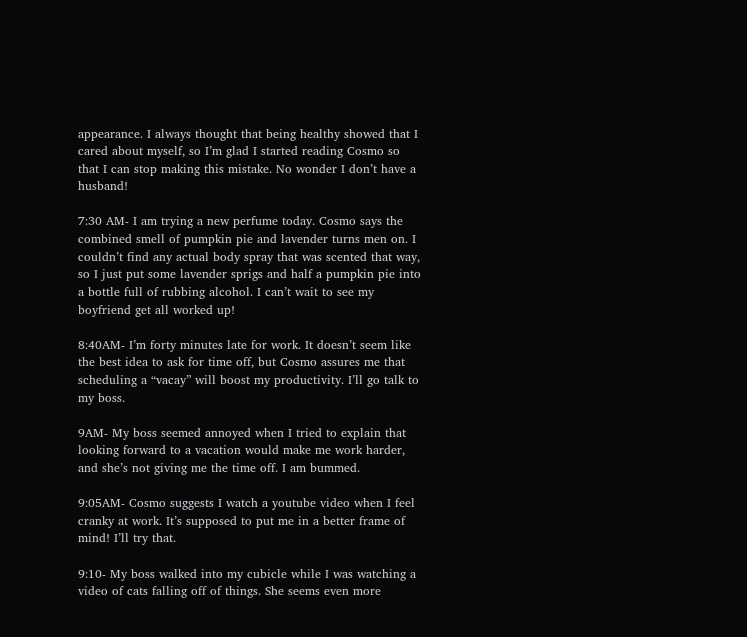appearance. I always thought that being healthy showed that I cared about myself, so I’m glad I started reading Cosmo so that I can stop making this mistake. No wonder I don’t have a husband!

7:30 AM- I am trying a new perfume today. Cosmo says the combined smell of pumpkin pie and lavender turns men on. I couldn’t find any actual body spray that was scented that way, so I just put some lavender sprigs and half a pumpkin pie into a bottle full of rubbing alcohol. I can’t wait to see my boyfriend get all worked up!

8:40AM- I’m forty minutes late for work. It doesn’t seem like the best idea to ask for time off, but Cosmo assures me that scheduling a “vacay” will boost my productivity. I’ll go talk to my boss.

9AM- My boss seemed annoyed when I tried to explain that looking forward to a vacation would make me work harder, and she’s not giving me the time off. I am bummed.

9:05AM- Cosmo suggests I watch a youtube video when I feel cranky at work. It’s supposed to put me in a better frame of mind! I’ll try that.

9:10- My boss walked into my cubicle while I was watching a video of cats falling off of things. She seems even more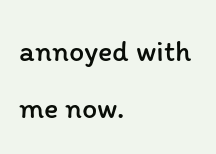annoyed with me now.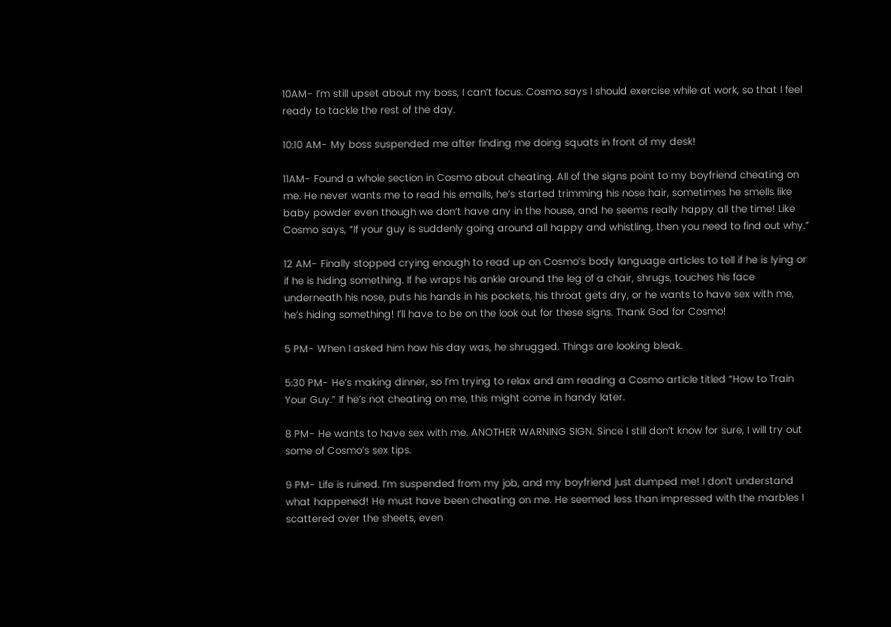10AM- I’m still upset about my boss, I can’t focus. Cosmo says I should exercise while at work, so that I feel ready to tackle the rest of the day.

10:10 AM- My boss suspended me after finding me doing squats in front of my desk!

11AM- Found a whole section in Cosmo about cheating. All of the signs point to my boyfriend cheating on me. He never wants me to read his emails, he’s started trimming his nose hair, sometimes he smells like baby powder even though we don’t have any in the house, and he seems really happy all the time! Like Cosmo says, “If your guy is suddenly going around all happy and whistling, then you need to find out why.”

12 AM- Finally stopped crying enough to read up on Cosmo’s body language articles to tell if he is lying or if he is hiding something. If he wraps his ankle around the leg of a chair, shrugs, touches his face underneath his nose, puts his hands in his pockets, his throat gets dry, or he wants to have sex with me, he’s hiding something! I’ll have to be on the look out for these signs. Thank God for Cosmo!

5 PM- When I asked him how his day was, he shrugged. Things are looking bleak.

5:30 PM- He’s making dinner, so I’m trying to relax and am reading a Cosmo article titled “How to Train Your Guy.” If he’s not cheating on me, this might come in handy later.

8 PM- He wants to have sex with me. ANOTHER WARNING SIGN. Since I still don’t know for sure, I will try out some of Cosmo’s sex tips.

9 PM- Life is ruined. I’m suspended from my job, and my boyfriend just dumped me! I don’t understand what happened! He must have been cheating on me. He seemed less than impressed with the marbles I scattered over the sheets, even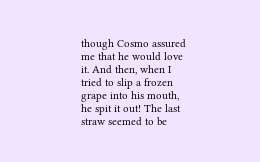though Cosmo assured me that he would love it. And then, when I tried to slip a frozen grape into his mouth, he spit it out! The last straw seemed to be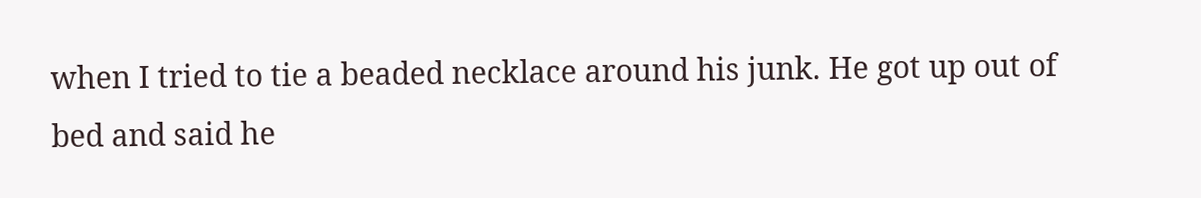when I tried to tie a beaded necklace around his junk. He got up out of bed and said he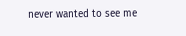never wanted to see me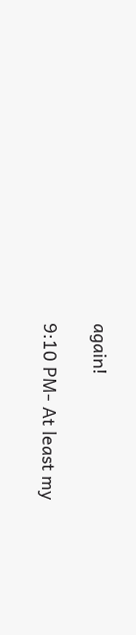again!

9:10 PM- At least my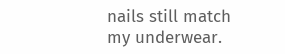nails still match my underwear.